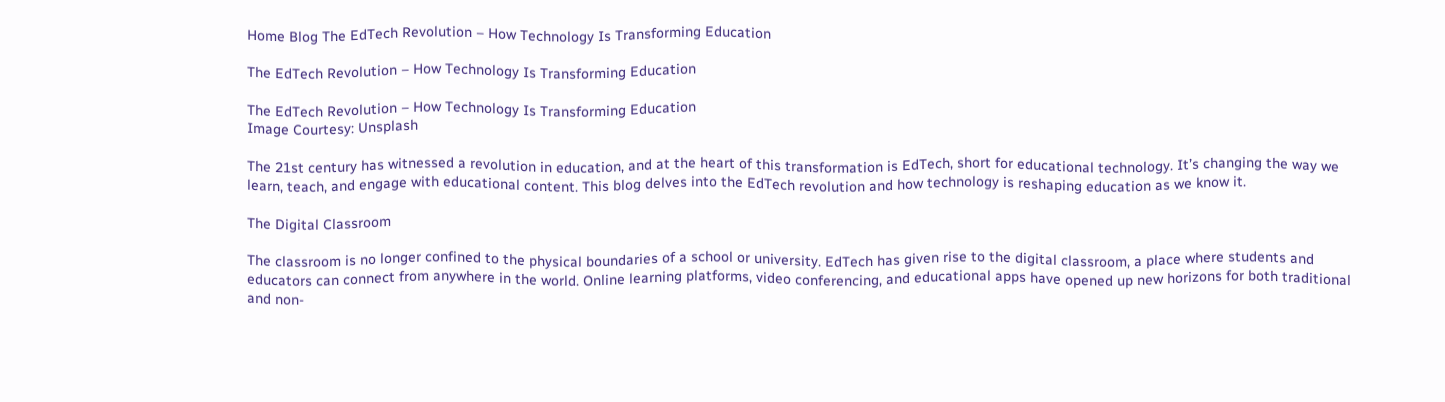Home Blog The EdTech Revolution – How Technology Is Transforming Education

The EdTech Revolution – How Technology Is Transforming Education

The EdTech Revolution – How Technology Is Transforming Education
Image Courtesy: Unsplash

The 21st century has witnessed a revolution in education, and at the heart of this transformation is EdTech, short for educational technology. It’s changing the way we learn, teach, and engage with educational content. This blog delves into the EdTech revolution and how technology is reshaping education as we know it.

The Digital Classroom

The classroom is no longer confined to the physical boundaries of a school or university. EdTech has given rise to the digital classroom, a place where students and educators can connect from anywhere in the world. Online learning platforms, video conferencing, and educational apps have opened up new horizons for both traditional and non-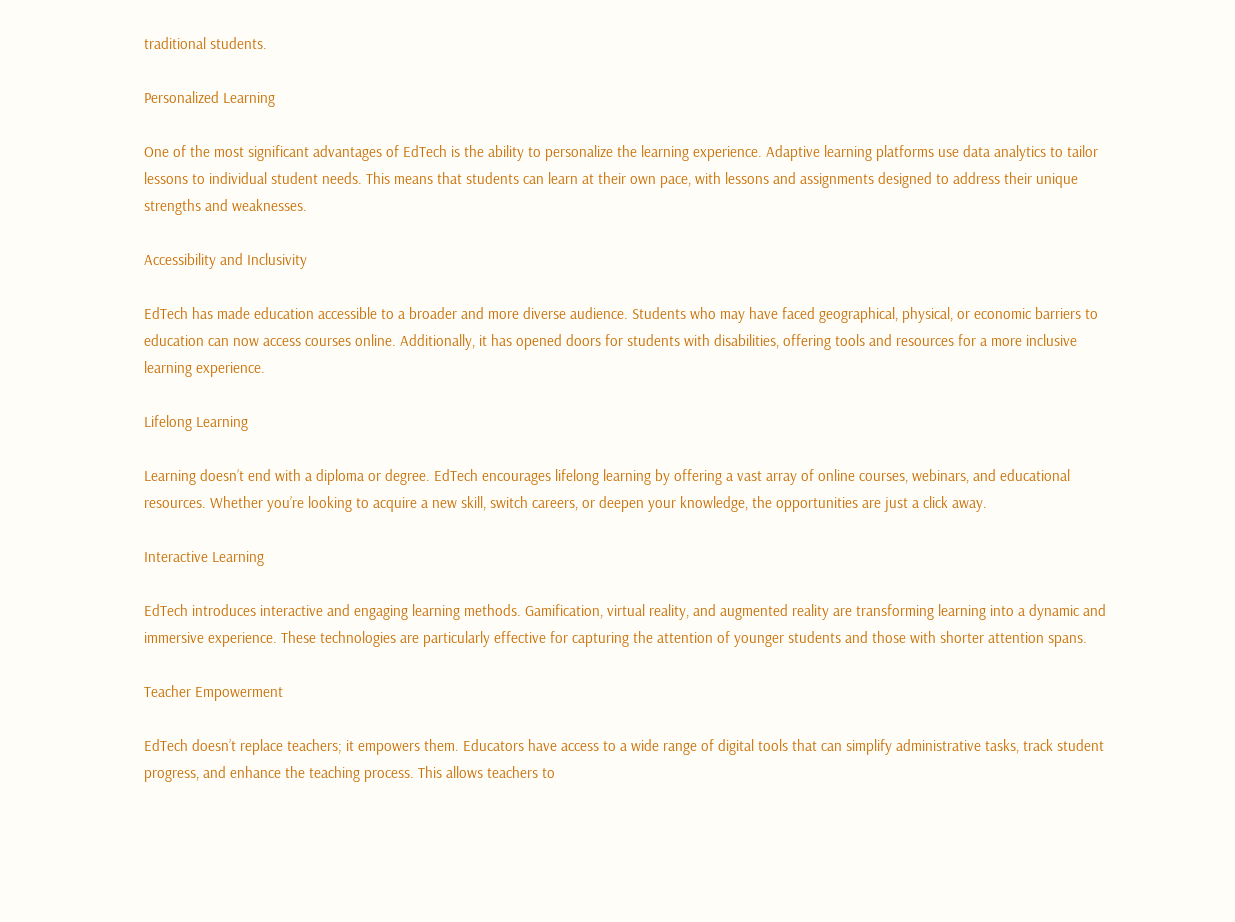traditional students.

Personalized Learning

One of the most significant advantages of EdTech is the ability to personalize the learning experience. Adaptive learning platforms use data analytics to tailor lessons to individual student needs. This means that students can learn at their own pace, with lessons and assignments designed to address their unique strengths and weaknesses.

Accessibility and Inclusivity

EdTech has made education accessible to a broader and more diverse audience. Students who may have faced geographical, physical, or economic barriers to education can now access courses online. Additionally, it has opened doors for students with disabilities, offering tools and resources for a more inclusive learning experience.

Lifelong Learning

Learning doesn’t end with a diploma or degree. EdTech encourages lifelong learning by offering a vast array of online courses, webinars, and educational resources. Whether you’re looking to acquire a new skill, switch careers, or deepen your knowledge, the opportunities are just a click away.

Interactive Learning

EdTech introduces interactive and engaging learning methods. Gamification, virtual reality, and augmented reality are transforming learning into a dynamic and immersive experience. These technologies are particularly effective for capturing the attention of younger students and those with shorter attention spans.

Teacher Empowerment

EdTech doesn’t replace teachers; it empowers them. Educators have access to a wide range of digital tools that can simplify administrative tasks, track student progress, and enhance the teaching process. This allows teachers to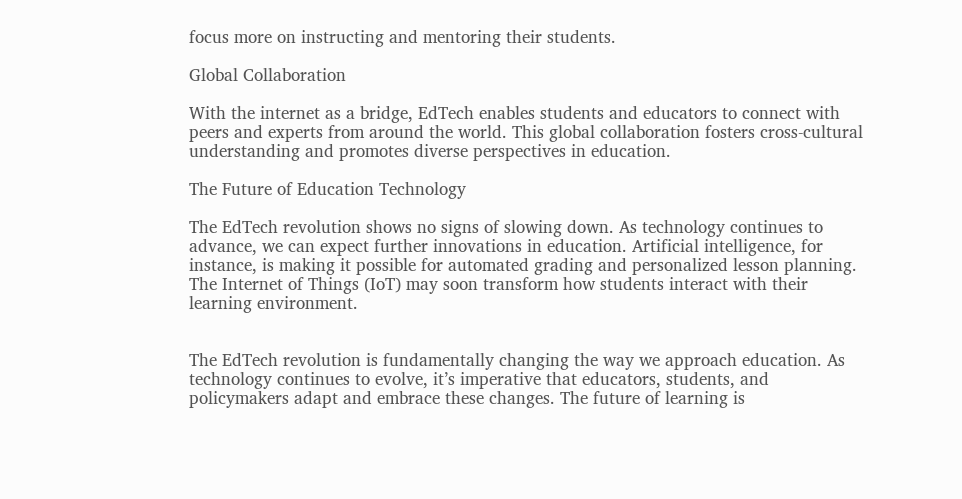focus more on instructing and mentoring their students.

Global Collaboration

With the internet as a bridge, EdTech enables students and educators to connect with peers and experts from around the world. This global collaboration fosters cross-cultural understanding and promotes diverse perspectives in education.

The Future of Education Technology

The EdTech revolution shows no signs of slowing down. As technology continues to advance, we can expect further innovations in education. Artificial intelligence, for instance, is making it possible for automated grading and personalized lesson planning. The Internet of Things (IoT) may soon transform how students interact with their learning environment.


The EdTech revolution is fundamentally changing the way we approach education. As technology continues to evolve, it’s imperative that educators, students, and policymakers adapt and embrace these changes. The future of learning is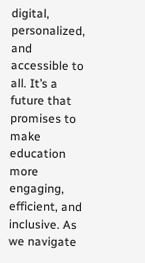digital, personalized, and accessible to all. It’s a future that promises to make education more engaging, efficient, and inclusive. As we navigate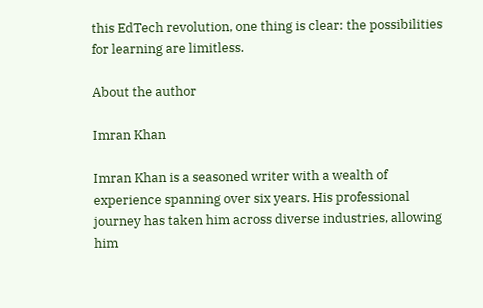this EdTech revolution, one thing is clear: the possibilities for learning are limitless.

About the author

Imran Khan

Imran Khan is a seasoned writer with a wealth of experience spanning over six years. His professional journey has taken him across diverse industries, allowing him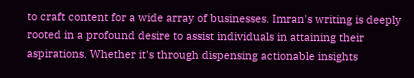to craft content for a wide array of businesses. Imran's writing is deeply rooted in a profound desire to assist individuals in attaining their aspirations. Whether it's through dispensing actionable insights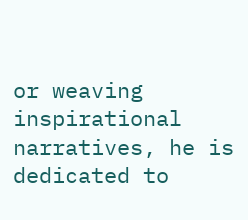or weaving inspirational narratives, he is dedicated to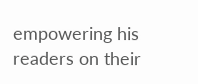empowering his readers on their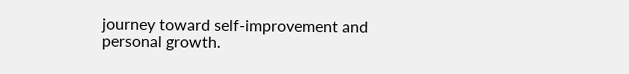journey toward self-improvement and personal growth.